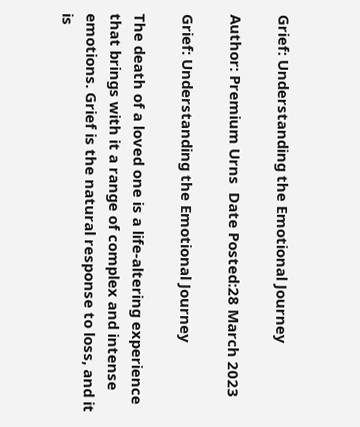Grief: Understanding the Emotional Journey

Author: Premium Urns  Date Posted:28 March 2023

Grief: Understanding the Emotional Journey

The death of a loved one is a life-altering experience that brings with it a range of complex and intense emotions. Grief is the natural response to loss, and it is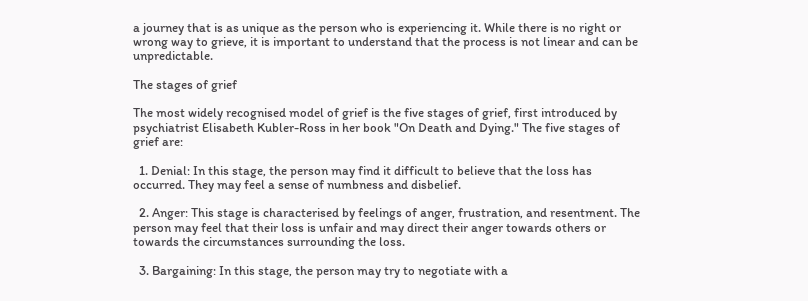a journey that is as unique as the person who is experiencing it. While there is no right or wrong way to grieve, it is important to understand that the process is not linear and can be unpredictable.

The stages of grief

The most widely recognised model of grief is the five stages of grief, first introduced by psychiatrist Elisabeth Kubler-Ross in her book "On Death and Dying." The five stages of grief are:

  1. Denial: In this stage, the person may find it difficult to believe that the loss has occurred. They may feel a sense of numbness and disbelief.

  2. Anger: This stage is characterised by feelings of anger, frustration, and resentment. The person may feel that their loss is unfair and may direct their anger towards others or towards the circumstances surrounding the loss.

  3. Bargaining: In this stage, the person may try to negotiate with a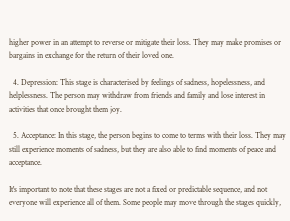higher power in an attempt to reverse or mitigate their loss. They may make promises or bargains in exchange for the return of their loved one.

  4. Depression: This stage is characterised by feelings of sadness, hopelessness, and helplessness. The person may withdraw from friends and family and lose interest in activities that once brought them joy.

  5. Acceptance: In this stage, the person begins to come to terms with their loss. They may still experience moments of sadness, but they are also able to find moments of peace and acceptance.

It's important to note that these stages are not a fixed or predictable sequence, and not everyone will experience all of them. Some people may move through the stages quickly,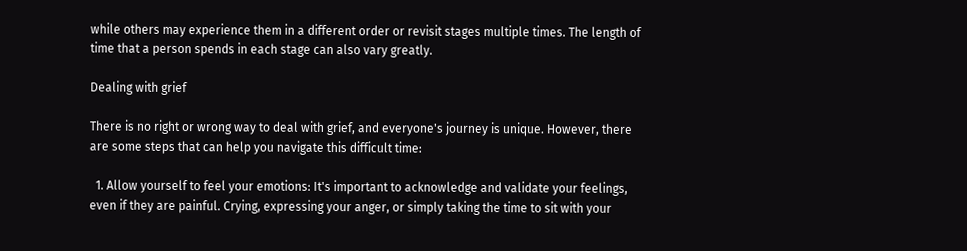while others may experience them in a different order or revisit stages multiple times. The length of time that a person spends in each stage can also vary greatly.

Dealing with grief

There is no right or wrong way to deal with grief, and everyone's journey is unique. However, there are some steps that can help you navigate this difficult time:

  1. Allow yourself to feel your emotions: It's important to acknowledge and validate your feelings, even if they are painful. Crying, expressing your anger, or simply taking the time to sit with your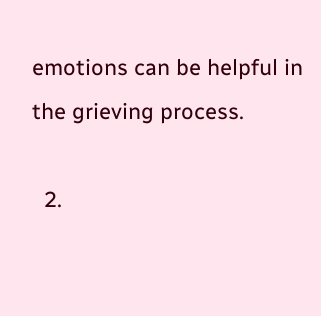emotions can be helpful in the grieving process.

  2.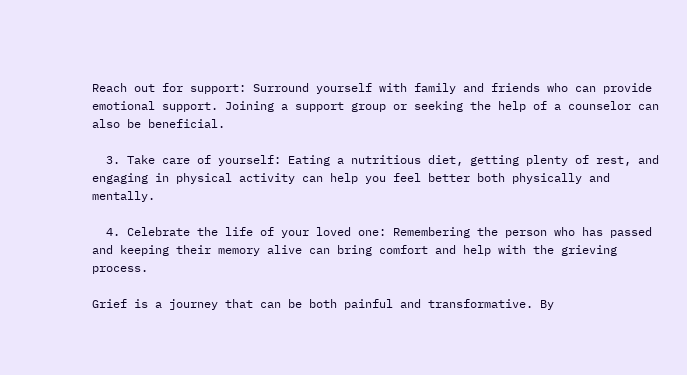Reach out for support: Surround yourself with family and friends who can provide emotional support. Joining a support group or seeking the help of a counselor can also be beneficial.

  3. Take care of yourself: Eating a nutritious diet, getting plenty of rest, and engaging in physical activity can help you feel better both physically and mentally.

  4. Celebrate the life of your loved one: Remembering the person who has passed and keeping their memory alive can bring comfort and help with the grieving process.

Grief is a journey that can be both painful and transformative. By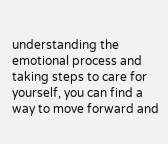understanding the emotional process and taking steps to care for yourself, you can find a way to move forward and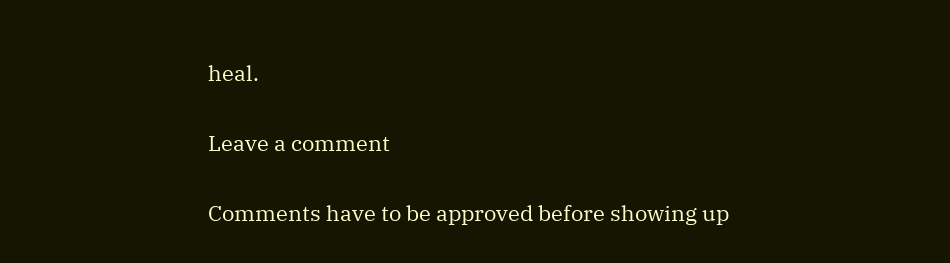heal.

Leave a comment

Comments have to be approved before showing up